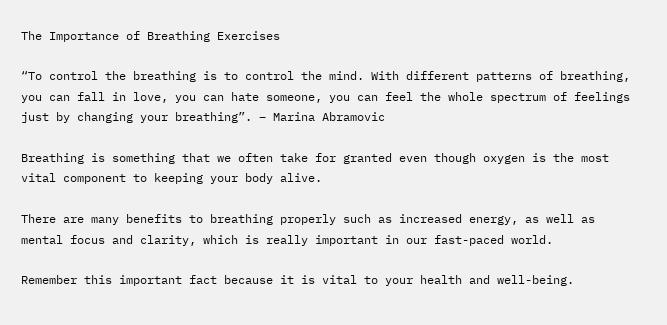The Importance of Breathing Exercises

“To control the breathing is to control the mind. With different patterns of breathing, you can fall in love, you can hate someone, you can feel the whole spectrum of feelings just by changing your breathing”. – Marina Abramovic

Breathing is something that we often take for granted even though oxygen is the most vital component to keeping your body alive.

There are many benefits to breathing properly such as increased energy, as well as mental focus and clarity, which is really important in our fast-paced world.

Remember this important fact because it is vital to your health and well-being.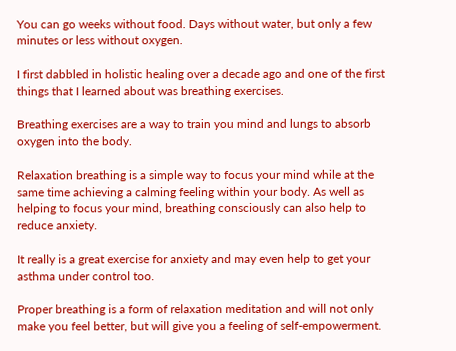You can go weeks without food. Days without water, but only a few minutes or less without oxygen.

I first dabbled in holistic healing over a decade ago and one of the first things that I learned about was breathing exercises.

Breathing exercises are a way to train you mind and lungs to absorb oxygen into the body.

Relaxation breathing is a simple way to focus your mind while at the same time achieving a calming feeling within your body. As well as helping to focus your mind, breathing consciously can also help to reduce anxiety.

It really is a great exercise for anxiety and may even help to get your asthma under control too.

Proper breathing is a form of relaxation meditation and will not only make you feel better, but will give you a feeling of self-empowerment.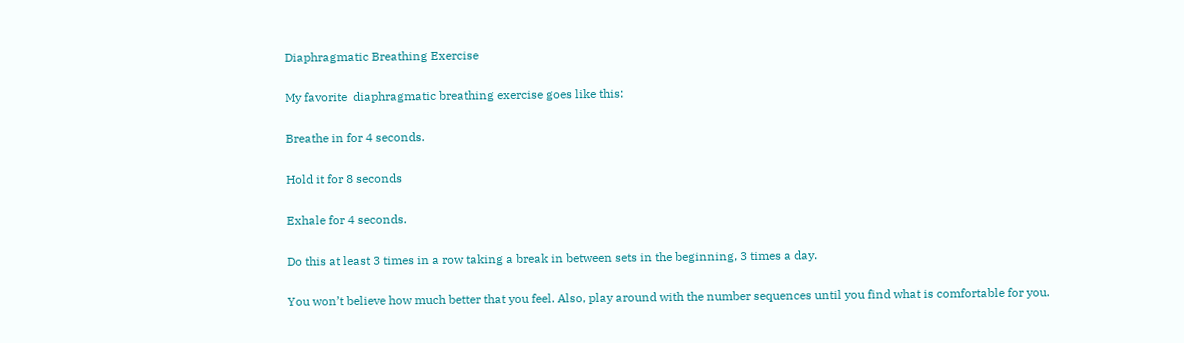Diaphragmatic Breathing Exercise

My favorite  diaphragmatic breathing exercise goes like this:

Breathe in for 4 seconds.

Hold it for 8 seconds

Exhale for 4 seconds.

Do this at least 3 times in a row taking a break in between sets in the beginning, 3 times a day.

You won’t believe how much better that you feel. Also, play around with the number sequences until you find what is comfortable for you.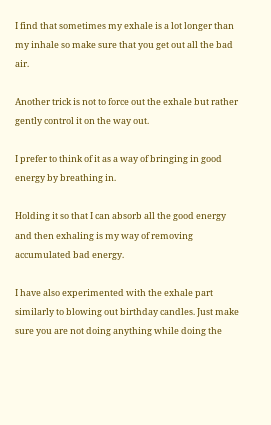I find that sometimes my exhale is a lot longer than my inhale so make sure that you get out all the bad air.

Another trick is not to force out the exhale but rather gently control it on the way out.

I prefer to think of it as a way of bringing in good energy by breathing in.

Holding it so that I can absorb all the good energy and then exhaling is my way of removing accumulated bad energy.

I have also experimented with the exhale part similarly to blowing out birthday candles. Just make sure you are not doing anything while doing the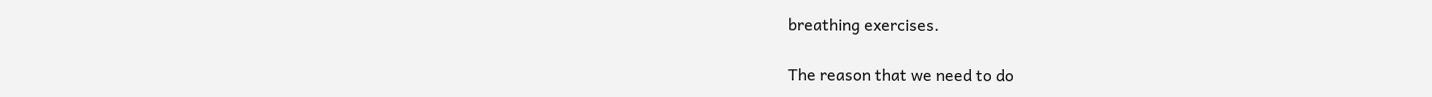breathing exercises.

The reason that we need to do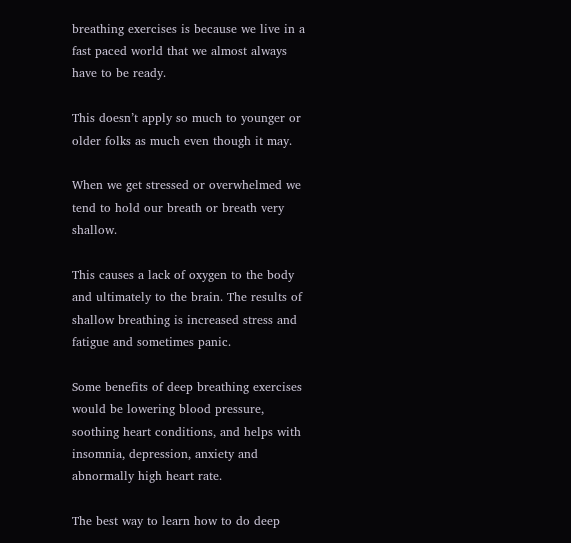breathing exercises is because we live in a fast paced world that we almost always have to be ready.

This doesn’t apply so much to younger or older folks as much even though it may.

When we get stressed or overwhelmed we tend to hold our breath or breath very shallow.

This causes a lack of oxygen to the body and ultimately to the brain. The results of shallow breathing is increased stress and fatigue and sometimes panic.

Some benefits of deep breathing exercises would be lowering blood pressure, soothing heart conditions, and helps with insomnia, depression, anxiety and abnormally high heart rate.

The best way to learn how to do deep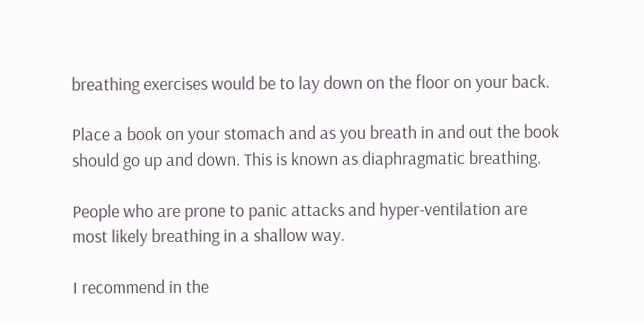breathing exercises would be to lay down on the floor on your back.

Place a book on your stomach and as you breath in and out the book should go up and down. This is known as diaphragmatic breathing.

People who are prone to panic attacks and hyper-ventilation are most likely breathing in a shallow way.

I recommend in the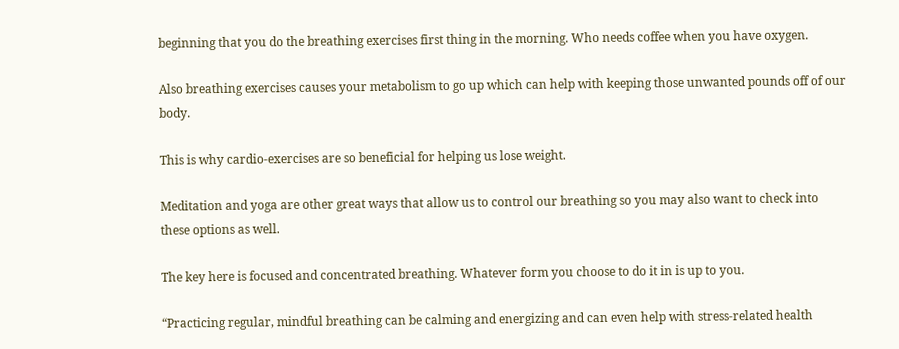beginning that you do the breathing exercises first thing in the morning. Who needs coffee when you have oxygen.

Also breathing exercises causes your metabolism to go up which can help with keeping those unwanted pounds off of our body.

This is why cardio-exercises are so beneficial for helping us lose weight.

Meditation and yoga are other great ways that allow us to control our breathing so you may also want to check into these options as well.

The key here is focused and concentrated breathing. Whatever form you choose to do it in is up to you.

“Practicing regular, mindful breathing can be calming and energizing and can even help with stress-related health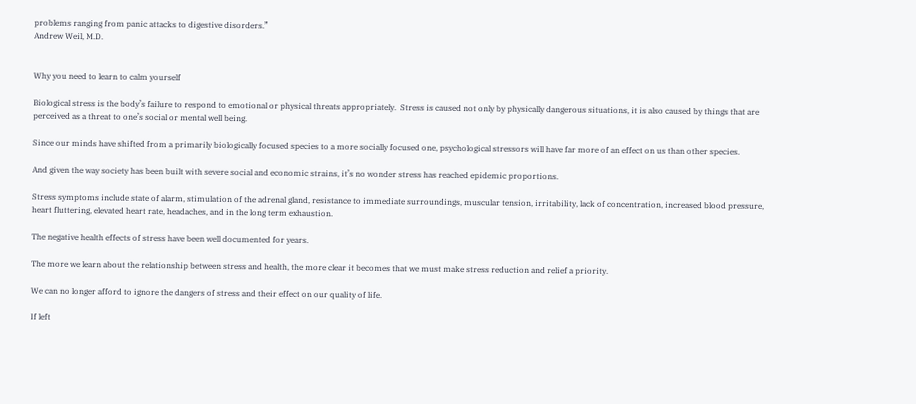problems ranging from panic attacks to digestive disorders.”
Andrew Weil, M.D.


Why you need to learn to calm yourself

Biological stress is the body’s failure to respond to emotional or physical threats appropriately.  Stress is caused not only by physically dangerous situations, it is also caused by things that are perceived as a threat to one’s social or mental well being.

Since our minds have shifted from a primarily biologically focused species to a more socially focused one, psychological stressors will have far more of an effect on us than other species.

And given the way society has been built with severe social and economic strains, it’s no wonder stress has reached epidemic proportions.

Stress symptoms include state of alarm, stimulation of the adrenal gland, resistance to immediate surroundings, muscular tension, irritability, lack of concentration, increased blood pressure, heart fluttering, elevated heart rate, headaches, and in the long term exhaustion.

The negative health effects of stress have been well documented for years.

The more we learn about the relationship between stress and health, the more clear it becomes that we must make stress reduction and relief a priority.

We can no longer afford to ignore the dangers of stress and their effect on our quality of life.

If left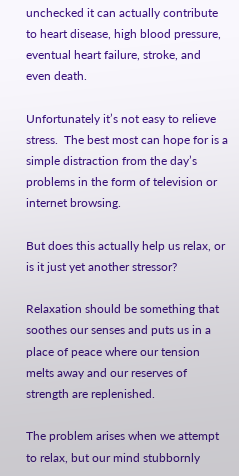unchecked it can actually contribute to heart disease, high blood pressure, eventual heart failure, stroke, and even death.

Unfortunately it’s not easy to relieve stress.  The best most can hope for is a simple distraction from the day’s problems in the form of television or internet browsing.

But does this actually help us relax, or is it just yet another stressor?

Relaxation should be something that soothes our senses and puts us in a place of peace where our tension melts away and our reserves of strength are replenished.

The problem arises when we attempt to relax, but our mind stubbornly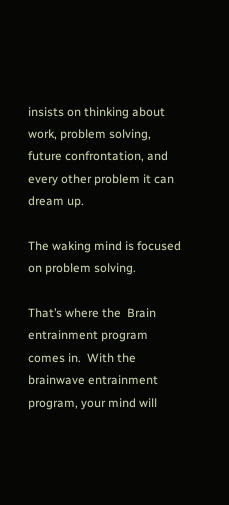insists on thinking about work, problem solving, future confrontation, and every other problem it can dream up.

The waking mind is focused on problem solving.

That’s where the  Brain entrainment program comes in.  With the brainwave entrainment program, your mind will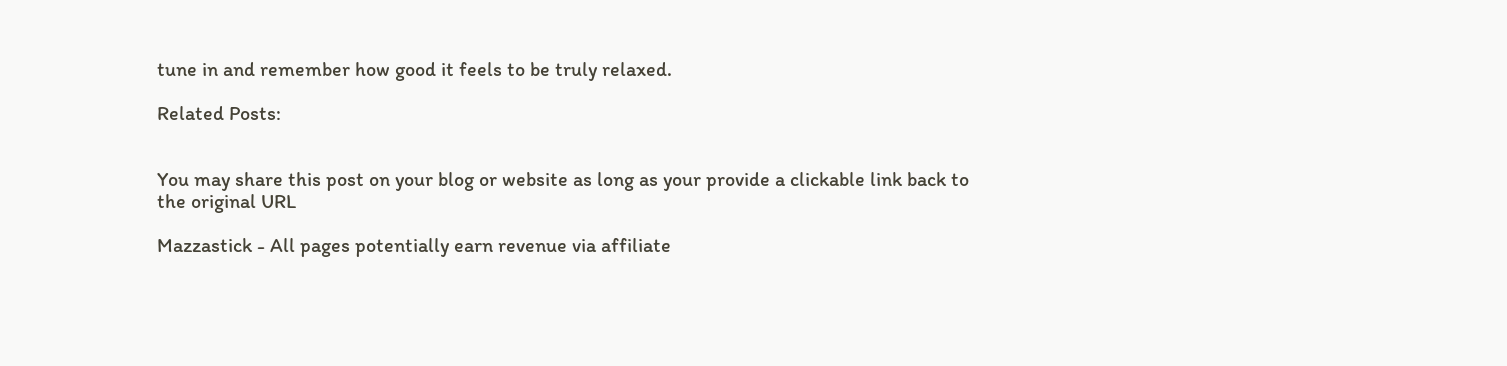tune in and remember how good it feels to be truly relaxed.

Related Posts:


You may share this post on your blog or website as long as your provide a clickable link back to the original URL

Mazzastick - All pages potentially earn revenue via affiliate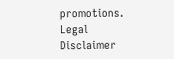promotions. Legal Disclaimer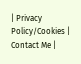| Privacy Policy/Cookies | Contact Me |